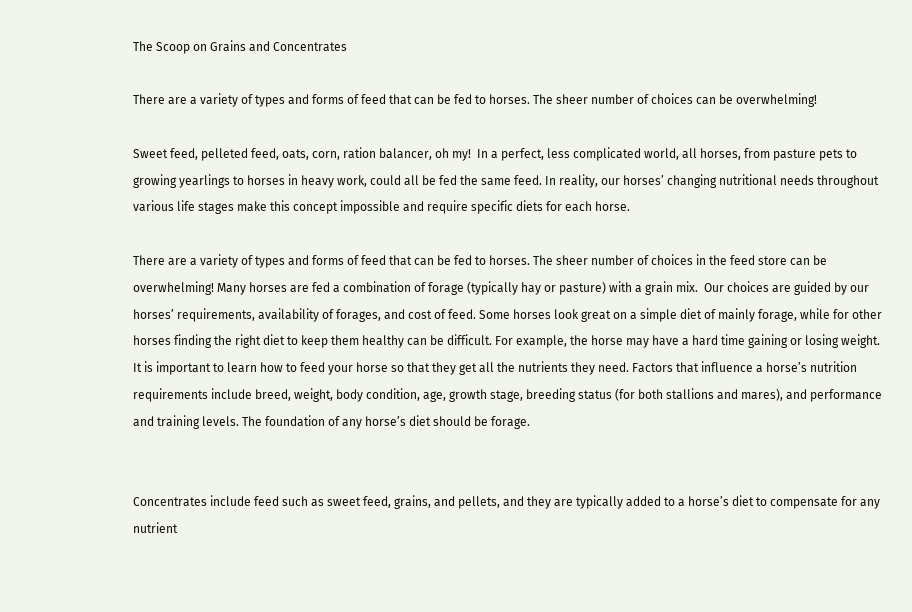The Scoop on Grains and Concentrates

There are a variety of types and forms of feed that can be fed to horses. The sheer number of choices can be overwhelming!

Sweet feed, pelleted feed, oats, corn, ration balancer, oh my!  In a perfect, less complicated world, all horses, from pasture pets to growing yearlings to horses in heavy work, could all be fed the same feed. In reality, our horses’ changing nutritional needs throughout various life stages make this concept impossible and require specific diets for each horse.

There are a variety of types and forms of feed that can be fed to horses. The sheer number of choices in the feed store can be overwhelming! Many horses are fed a combination of forage (typically hay or pasture) with a grain mix.  Our choices are guided by our horses’ requirements, availability of forages, and cost of feed. Some horses look great on a simple diet of mainly forage, while for other horses finding the right diet to keep them healthy can be difficult. For example, the horse may have a hard time gaining or losing weight. It is important to learn how to feed your horse so that they get all the nutrients they need. Factors that influence a horse’s nutrition requirements include breed, weight, body condition, age, growth stage, breeding status (for both stallions and mares), and performance and training levels. The foundation of any horse’s diet should be forage.


Concentrates include feed such as sweet feed, grains, and pellets, and they are typically added to a horse’s diet to compensate for any nutrient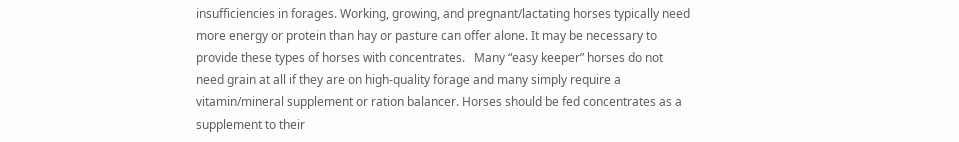insufficiencies in forages. Working, growing, and pregnant/lactating horses typically need more energy or protein than hay or pasture can offer alone. It may be necessary to provide these types of horses with concentrates.   Many “easy keeper” horses do not need grain at all if they are on high-quality forage and many simply require a vitamin/mineral supplement or ration balancer. Horses should be fed concentrates as a supplement to their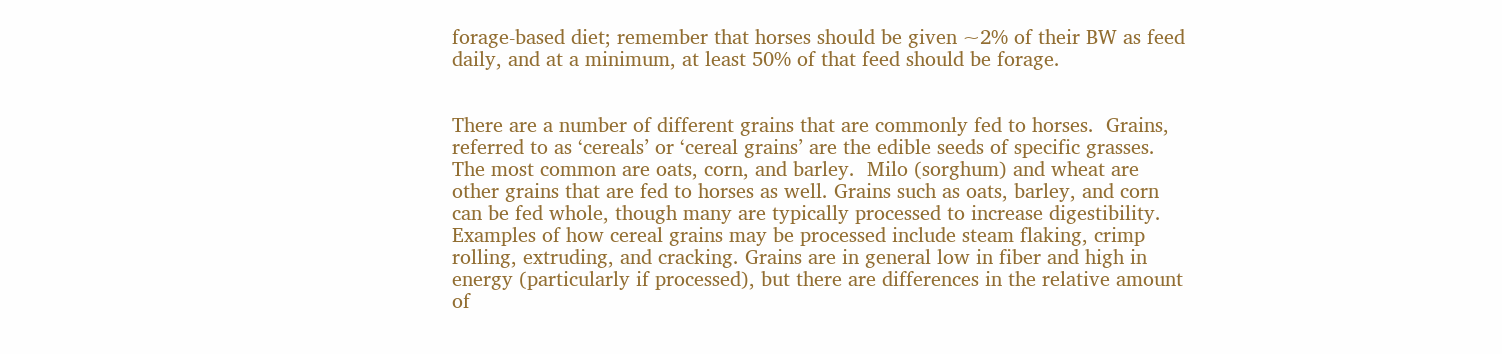forage-based diet; remember that horses should be given ~2% of their BW as feed daily, and at a minimum, at least 50% of that feed should be forage.


There are a number of different grains that are commonly fed to horses.  Grains, referred to as ‘cereals’ or ‘cereal grains’ are the edible seeds of specific grasses.  The most common are oats, corn, and barley.  Milo (sorghum) and wheat are other grains that are fed to horses as well. Grains such as oats, barley, and corn can be fed whole, though many are typically processed to increase digestibility.  Examples of how cereal grains may be processed include steam flaking, crimp rolling, extruding, and cracking. Grains are in general low in fiber and high in energy (particularly if processed), but there are differences in the relative amount of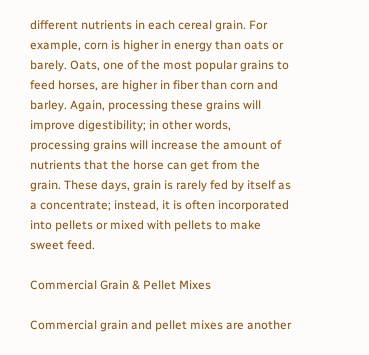different nutrients in each cereal grain. For example, corn is higher in energy than oats or barely. Oats, one of the most popular grains to feed horses, are higher in fiber than corn and barley. Again, processing these grains will improve digestibility; in other words, processing grains will increase the amount of nutrients that the horse can get from the grain. These days, grain is rarely fed by itself as a concentrate; instead, it is often incorporated into pellets or mixed with pellets to make sweet feed.

Commercial Grain & Pellet Mixes

Commercial grain and pellet mixes are another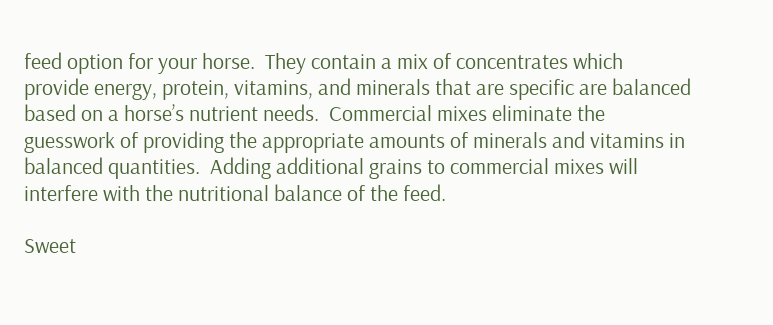feed option for your horse.  They contain a mix of concentrates which provide energy, protein, vitamins, and minerals that are specific are balanced based on a horse’s nutrient needs.  Commercial mixes eliminate the guesswork of providing the appropriate amounts of minerals and vitamins in balanced quantities.  Adding additional grains to commercial mixes will interfere with the nutritional balance of the feed.

Sweet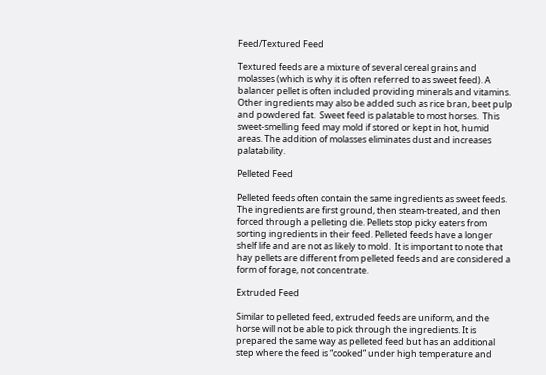Feed/Textured Feed

Textured feeds are a mixture of several cereal grains and molasses (which is why it is often referred to as sweet feed). A balancer pellet is often included providing minerals and vitamins. Other ingredients may also be added such as rice bran, beet pulp and powdered fat.  Sweet feed is palatable to most horses.  This sweet-smelling feed may mold if stored or kept in hot, humid areas. The addition of molasses eliminates dust and increases palatability.

Pelleted Feed

Pelleted feeds often contain the same ingredients as sweet feeds. The ingredients are first ground, then steam-treated, and then forced through a pelleting die. Pellets stop picky eaters from sorting ingredients in their feed. Pelleted feeds have a longer shelf life and are not as likely to mold.  It is important to note that hay pellets are different from pelleted feeds and are considered a form of forage, not concentrate.

Extruded Feed

Similar to pelleted feed, extruded feeds are uniform, and the horse will not be able to pick through the ingredients. It is prepared the same way as pelleted feed but has an additional step where the feed is “cooked” under high temperature and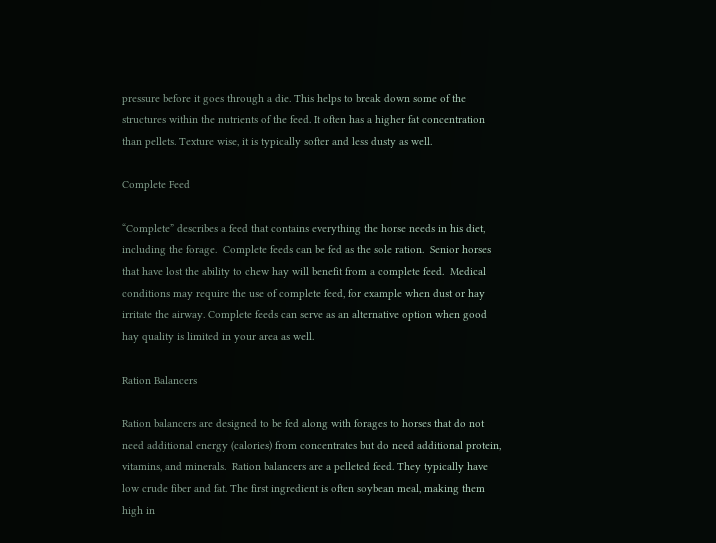pressure before it goes through a die. This helps to break down some of the structures within the nutrients of the feed. It often has a higher fat concentration than pellets. Texture wise, it is typically softer and less dusty as well.

Complete Feed

“Complete” describes a feed that contains everything the horse needs in his diet, including the forage.  Complete feeds can be fed as the sole ration.  Senior horses that have lost the ability to chew hay will benefit from a complete feed.  Medical conditions may require the use of complete feed, for example when dust or hay irritate the airway. Complete feeds can serve as an alternative option when good hay quality is limited in your area as well.

Ration Balancers

Ration balancers are designed to be fed along with forages to horses that do not need additional energy (calories) from concentrates but do need additional protein, vitamins, and minerals.  Ration balancers are a pelleted feed. They typically have low crude fiber and fat. The first ingredient is often soybean meal, making them high in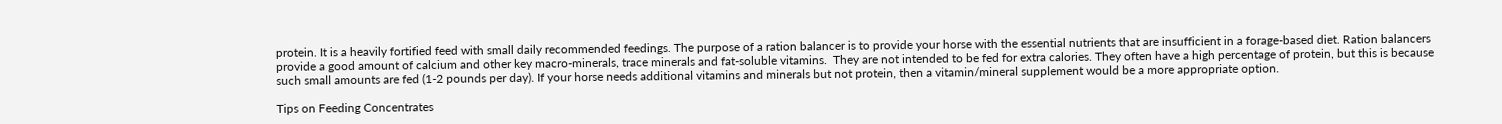protein. It is a heavily fortified feed with small daily recommended feedings. The purpose of a ration balancer is to provide your horse with the essential nutrients that are insufficient in a forage-based diet. Ration balancers provide a good amount of calcium and other key macro-minerals, trace minerals and fat-soluble vitamins.  They are not intended to be fed for extra calories. They often have a high percentage of protein, but this is because such small amounts are fed (1-2 pounds per day). If your horse needs additional vitamins and minerals but not protein, then a vitamin/mineral supplement would be a more appropriate option.

Tips on Feeding Concentrates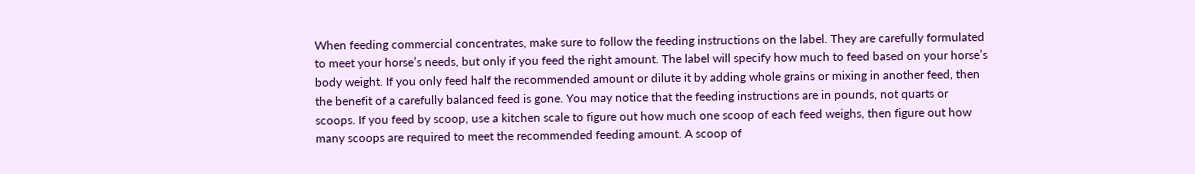When feeding commercial concentrates, make sure to follow the feeding instructions on the label. They are carefully formulated to meet your horse’s needs, but only if you feed the right amount. The label will specify how much to feed based on your horse’s body weight. If you only feed half the recommended amount or dilute it by adding whole grains or mixing in another feed, then the benefit of a carefully balanced feed is gone. You may notice that the feeding instructions are in pounds, not quarts or scoops. If you feed by scoop, use a kitchen scale to figure out how much one scoop of each feed weighs, then figure out how many scoops are required to meet the recommended feeding amount. A scoop of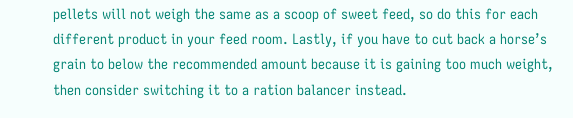pellets will not weigh the same as a scoop of sweet feed, so do this for each different product in your feed room. Lastly, if you have to cut back a horse’s grain to below the recommended amount because it is gaining too much weight, then consider switching it to a ration balancer instead.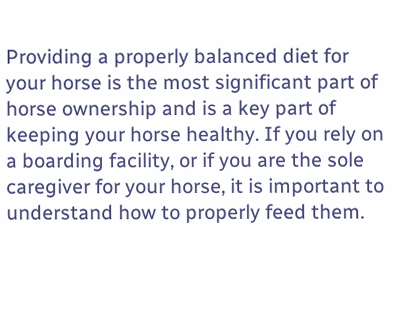Providing a properly balanced diet for your horse is the most significant part of horse ownership and is a key part of keeping your horse healthy. If you rely on a boarding facility, or if you are the sole caregiver for your horse, it is important to understand how to properly feed them.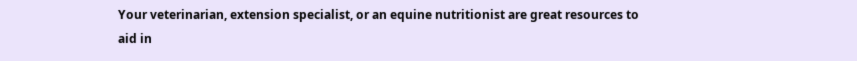Your veterinarian, extension specialist, or an equine nutritionist are great resources to aid in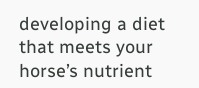developing a diet that meets your horse’s nutrient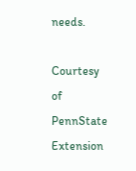needs.

Courtesy of PennState Extension